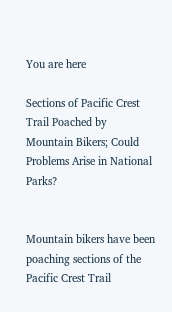You are here

Sections of Pacific Crest Trail Poached by Mountain Bikers; Could Problems Arise in National Parks?


Mountain bikers have been poaching sections of the Pacific Crest Trail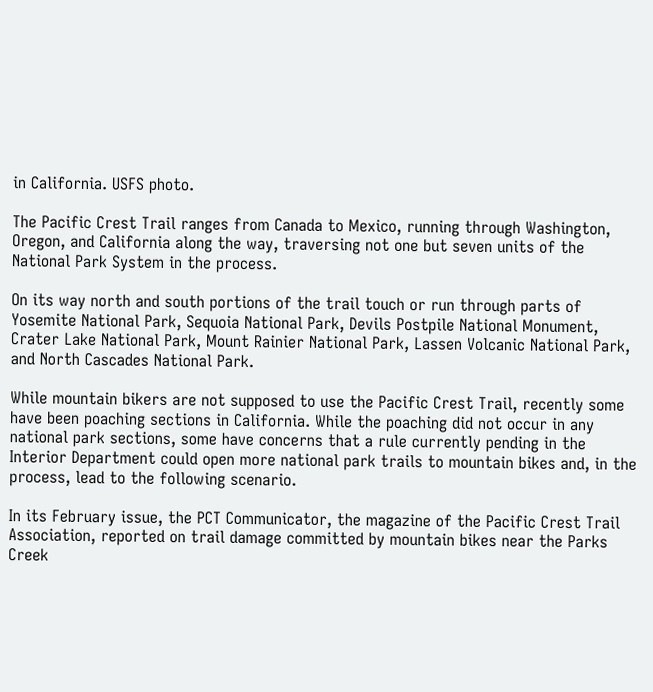in California. USFS photo.

The Pacific Crest Trail ranges from Canada to Mexico, running through Washington, Oregon, and California along the way, traversing not one but seven units of the National Park System in the process.

On its way north and south portions of the trail touch or run through parts of Yosemite National Park, Sequoia National Park, Devils Postpile National Monument, Crater Lake National Park, Mount Rainier National Park, Lassen Volcanic National Park, and North Cascades National Park.

While mountain bikers are not supposed to use the Pacific Crest Trail, recently some have been poaching sections in California. While the poaching did not occur in any national park sections, some have concerns that a rule currently pending in the Interior Department could open more national park trails to mountain bikes and, in the process, lead to the following scenario.

In its February issue, the PCT Communicator, the magazine of the Pacific Crest Trail Association, reported on trail damage committed by mountain bikes near the Parks Creek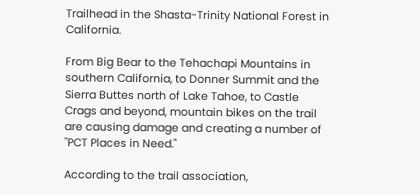Trailhead in the Shasta-Trinity National Forest in California.

From Big Bear to the Tehachapi Mountains in southern California, to Donner Summit and the Sierra Buttes north of Lake Tahoe, to Castle Crags and beyond, mountain bikes on the trail are causing damage and creating a number of "PCT Places in Need."

According to the trail association,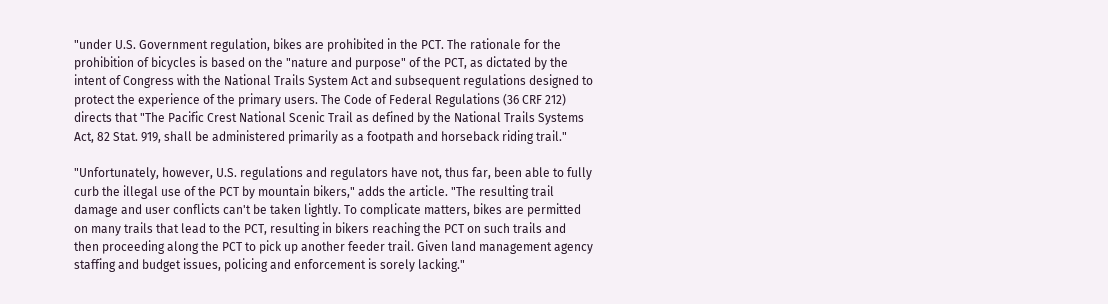"under U.S. Government regulation, bikes are prohibited in the PCT. The rationale for the prohibition of bicycles is based on the "nature and purpose" of the PCT, as dictated by the intent of Congress with the National Trails System Act and subsequent regulations designed to protect the experience of the primary users. The Code of Federal Regulations (36 CRF 212) directs that "The Pacific Crest National Scenic Trail as defined by the National Trails Systems Act, 82 Stat. 919, shall be administered primarily as a footpath and horseback riding trail."

"Unfortunately, however, U.S. regulations and regulators have not, thus far, been able to fully curb the illegal use of the PCT by mountain bikers," adds the article. "The resulting trail damage and user conflicts can't be taken lightly. To complicate matters, bikes are permitted on many trails that lead to the PCT, resulting in bikers reaching the PCT on such trails and then proceeding along the PCT to pick up another feeder trail. Given land management agency staffing and budget issues, policing and enforcement is sorely lacking."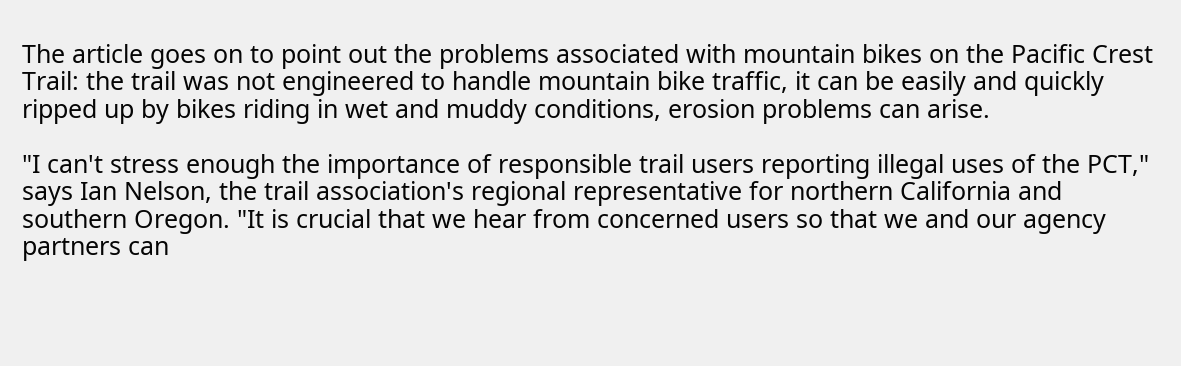The article goes on to point out the problems associated with mountain bikes on the Pacific Crest Trail: the trail was not engineered to handle mountain bike traffic, it can be easily and quickly ripped up by bikes riding in wet and muddy conditions, erosion problems can arise.

"I can't stress enough the importance of responsible trail users reporting illegal uses of the PCT," says Ian Nelson, the trail association's regional representative for northern California and southern Oregon. "It is crucial that we hear from concerned users so that we and our agency partners can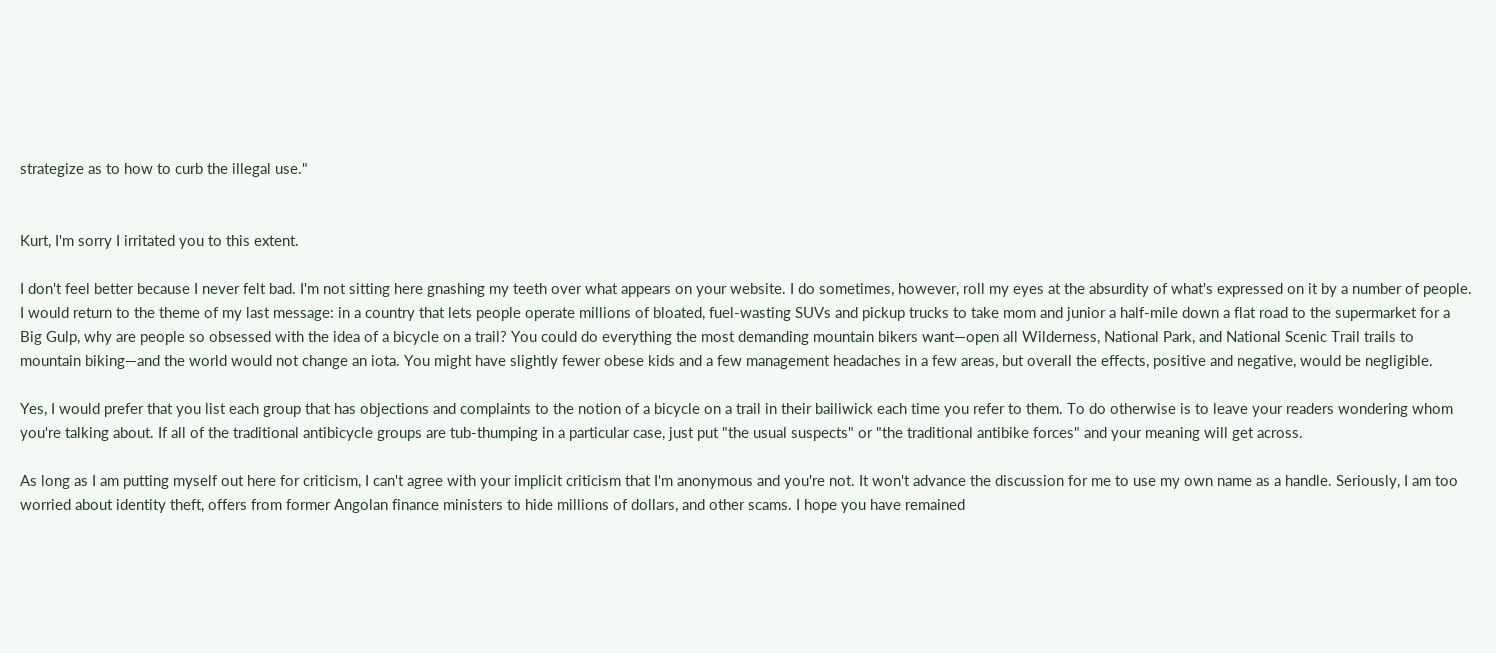strategize as to how to curb the illegal use."


Kurt, I'm sorry I irritated you to this extent.

I don't feel better because I never felt bad. I'm not sitting here gnashing my teeth over what appears on your website. I do sometimes, however, roll my eyes at the absurdity of what's expressed on it by a number of people. I would return to the theme of my last message: in a country that lets people operate millions of bloated, fuel-wasting SUVs and pickup trucks to take mom and junior a half-mile down a flat road to the supermarket for a Big Gulp, why are people so obsessed with the idea of a bicycle on a trail? You could do everything the most demanding mountain bikers want—open all Wilderness, National Park, and National Scenic Trail trails to mountain biking—and the world would not change an iota. You might have slightly fewer obese kids and a few management headaches in a few areas, but overall the effects, positive and negative, would be negligible.

Yes, I would prefer that you list each group that has objections and complaints to the notion of a bicycle on a trail in their bailiwick each time you refer to them. To do otherwise is to leave your readers wondering whom you're talking about. If all of the traditional antibicycle groups are tub-thumping in a particular case, just put "the usual suspects" or "the traditional antibike forces" and your meaning will get across.

As long as I am putting myself out here for criticism, I can't agree with your implicit criticism that I'm anonymous and you're not. It won't advance the discussion for me to use my own name as a handle. Seriously, I am too worried about identity theft, offers from former Angolan finance ministers to hide millions of dollars, and other scams. I hope you have remained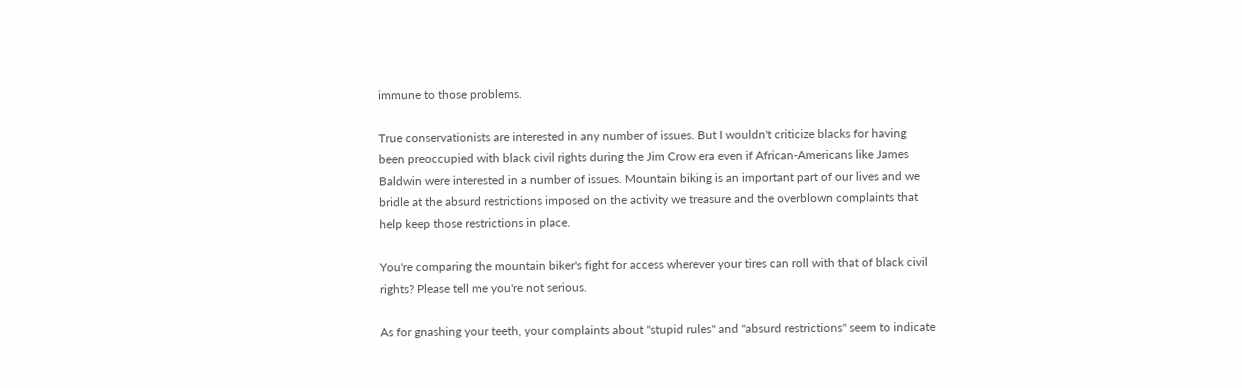immune to those problems.

True conservationists are interested in any number of issues. But I wouldn't criticize blacks for having been preoccupied with black civil rights during the Jim Crow era even if African-Americans like James Baldwin were interested in a number of issues. Mountain biking is an important part of our lives and we bridle at the absurd restrictions imposed on the activity we treasure and the overblown complaints that help keep those restrictions in place.

You're comparing the mountain biker's fight for access wherever your tires can roll with that of black civil rights? Please tell me you're not serious.

As for gnashing your teeth, your complaints about "stupid rules" and "absurd restrictions" seem to indicate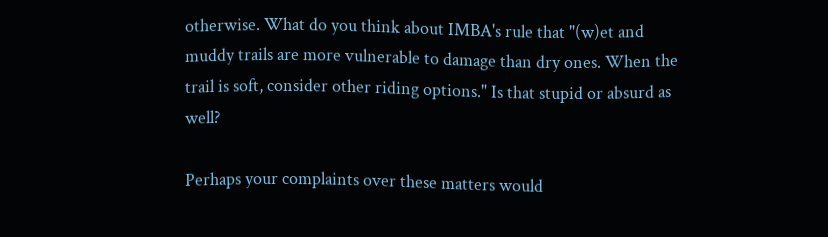otherwise. What do you think about IMBA's rule that "(w)et and muddy trails are more vulnerable to damage than dry ones. When the trail is soft, consider other riding options." Is that stupid or absurd as well?

Perhaps your complaints over these matters would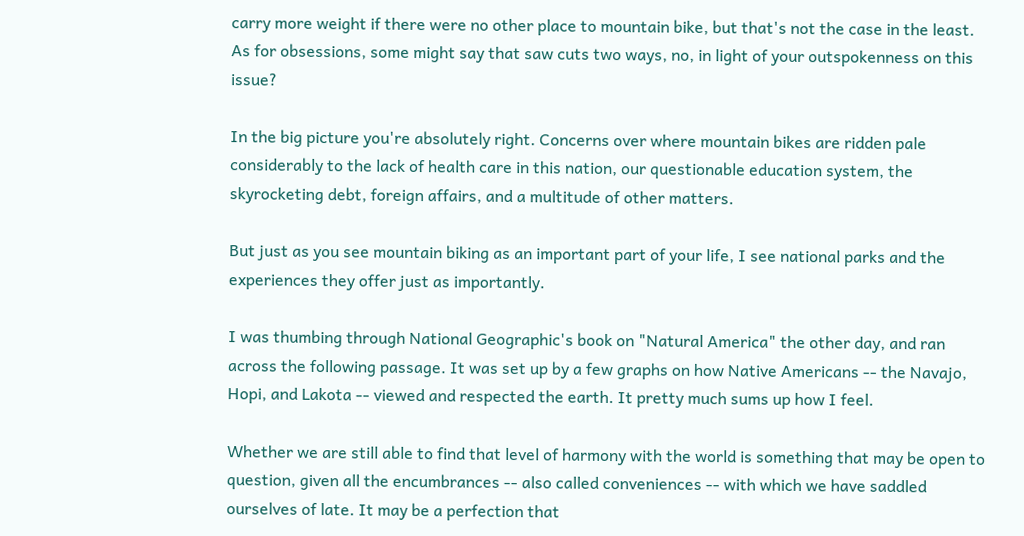carry more weight if there were no other place to mountain bike, but that's not the case in the least. As for obsessions, some might say that saw cuts two ways, no, in light of your outspokenness on this issue?

In the big picture you're absolutely right. Concerns over where mountain bikes are ridden pale considerably to the lack of health care in this nation, our questionable education system, the skyrocketing debt, foreign affairs, and a multitude of other matters.

But just as you see mountain biking as an important part of your life, I see national parks and the experiences they offer just as importantly.

I was thumbing through National Geographic's book on "Natural America" the other day, and ran across the following passage. It was set up by a few graphs on how Native Americans -- the Navajo, Hopi, and Lakota -- viewed and respected the earth. It pretty much sums up how I feel.

Whether we are still able to find that level of harmony with the world is something that may be open to question, given all the encumbrances -- also called conveniences -- with which we have saddled ourselves of late. It may be a perfection that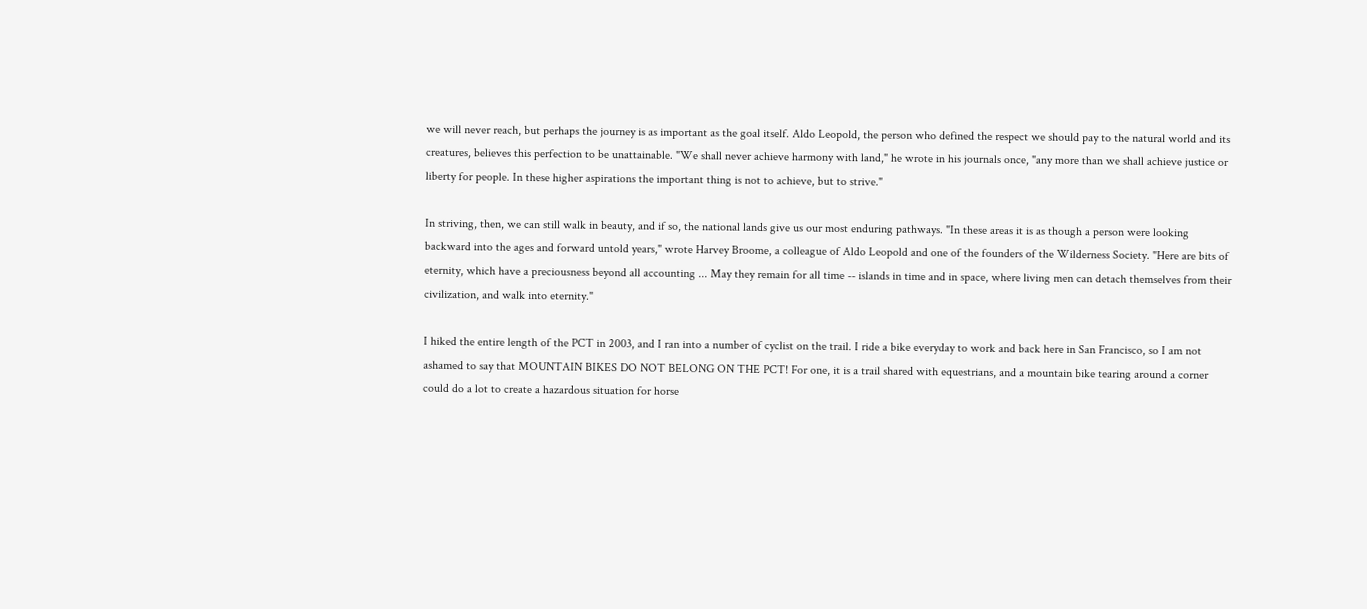we will never reach, but perhaps the journey is as important as the goal itself. Aldo Leopold, the person who defined the respect we should pay to the natural world and its creatures, believes this perfection to be unattainable. "We shall never achieve harmony with land," he wrote in his journals once, "any more than we shall achieve justice or liberty for people. In these higher aspirations the important thing is not to achieve, but to strive."

In striving, then, we can still walk in beauty, and if so, the national lands give us our most enduring pathways. "In these areas it is as though a person were looking backward into the ages and forward untold years," wrote Harvey Broome, a colleague of Aldo Leopold and one of the founders of the Wilderness Society. "Here are bits of eternity, which have a preciousness beyond all accounting ... May they remain for all time -- islands in time and in space, where living men can detach themselves from their civilization, and walk into eternity."

I hiked the entire length of the PCT in 2003, and I ran into a number of cyclist on the trail. I ride a bike everyday to work and back here in San Francisco, so I am not ashamed to say that MOUNTAIN BIKES DO NOT BELONG ON THE PCT! For one, it is a trail shared with equestrians, and a mountain bike tearing around a corner could do a lot to create a hazardous situation for horse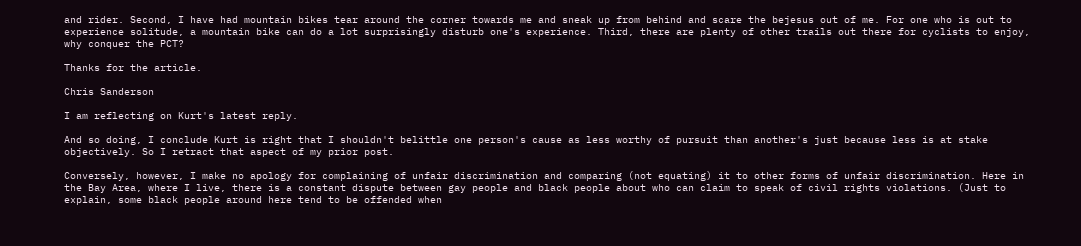and rider. Second, I have had mountain bikes tear around the corner towards me and sneak up from behind and scare the bejesus out of me. For one who is out to experience solitude, a mountain bike can do a lot surprisingly disturb one's experience. Third, there are plenty of other trails out there for cyclists to enjoy, why conquer the PCT?

Thanks for the article.

Chris Sanderson

I am reflecting on Kurt's latest reply.

And so doing, I conclude Kurt is right that I shouldn't belittle one person's cause as less worthy of pursuit than another's just because less is at stake objectively. So I retract that aspect of my prior post.

Conversely, however, I make no apology for complaining of unfair discrimination and comparing (not equating) it to other forms of unfair discrimination. Here in the Bay Area, where I live, there is a constant dispute between gay people and black people about who can claim to speak of civil rights violations. (Just to explain, some black people around here tend to be offended when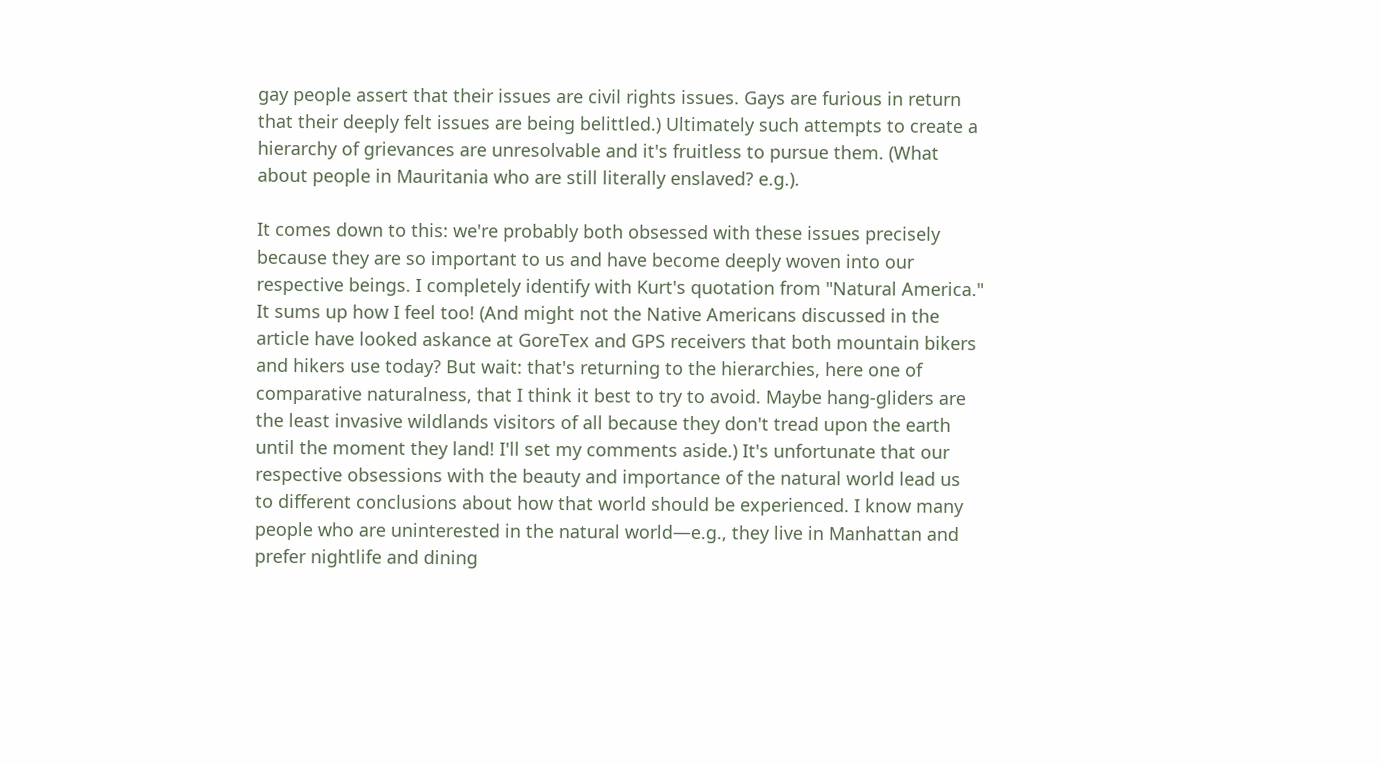gay people assert that their issues are civil rights issues. Gays are furious in return that their deeply felt issues are being belittled.) Ultimately such attempts to create a hierarchy of grievances are unresolvable and it's fruitless to pursue them. (What about people in Mauritania who are still literally enslaved? e.g.).

It comes down to this: we're probably both obsessed with these issues precisely because they are so important to us and have become deeply woven into our respective beings. I completely identify with Kurt's quotation from "Natural America." It sums up how I feel too! (And might not the Native Americans discussed in the article have looked askance at GoreTex and GPS receivers that both mountain bikers and hikers use today? But wait: that's returning to the hierarchies, here one of comparative naturalness, that I think it best to try to avoid. Maybe hang-gliders are the least invasive wildlands visitors of all because they don't tread upon the earth until the moment they land! I'll set my comments aside.) It's unfortunate that our respective obsessions with the beauty and importance of the natural world lead us to different conclusions about how that world should be experienced. I know many people who are uninterested in the natural world—e.g., they live in Manhattan and prefer nightlife and dining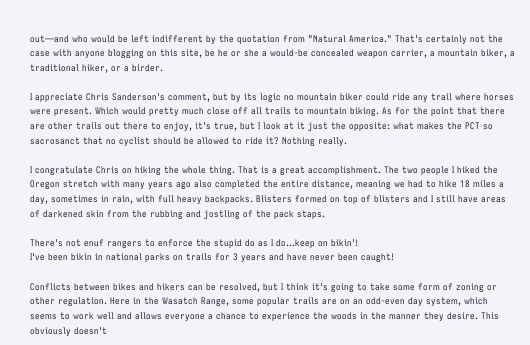out—and who would be left indifferent by the quotation from "Natural America." That's certainly not the case with anyone blogging on this site, be he or she a would-be concealed weapon carrier, a mountain biker, a traditional hiker, or a birder.

I appreciate Chris Sanderson's comment, but by its logic no mountain biker could ride any trail where horses were present. Which would pretty much close off all trails to mountain biking. As for the point that there are other trails out there to enjoy, it's true, but I look at it just the opposite: what makes the PCT so sacrosanct that no cyclist should be allowed to ride it? Nothing really.

I congratulate Chris on hiking the whole thing. That is a great accomplishment. The two people I hiked the Oregon stretch with many years ago also completed the entire distance, meaning we had to hike 18 miles a day, sometimes in rain, with full heavy backpacks. Blisters formed on top of blisters and I still have areas of darkened skin from the rubbing and jostling of the pack staps.

There's not enuf rangers to enforce the stupid do as I do...keep on bikin'!
I've been bikin in national parks on trails for 3 years and have never been caught!

Conflicts between bikes and hikers can be resolved, but I think it's going to take some form of zoning or other regulation. Here in the Wasatch Range, some popular trails are on an odd-even day system, which seems to work well and allows everyone a chance to experience the woods in the manner they desire. This obviously doesn't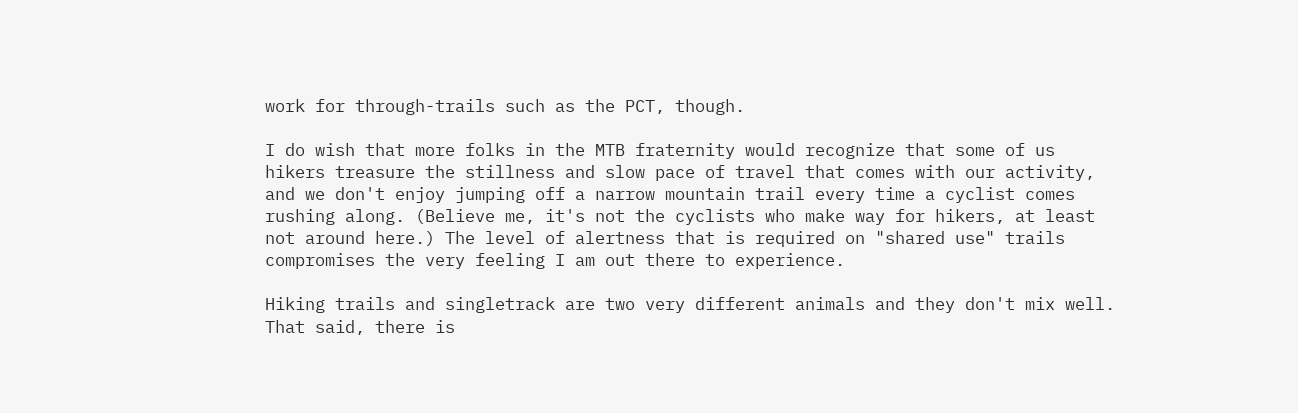work for through-trails such as the PCT, though.

I do wish that more folks in the MTB fraternity would recognize that some of us hikers treasure the stillness and slow pace of travel that comes with our activity, and we don't enjoy jumping off a narrow mountain trail every time a cyclist comes rushing along. (Believe me, it's not the cyclists who make way for hikers, at least not around here.) The level of alertness that is required on "shared use" trails compromises the very feeling I am out there to experience.

Hiking trails and singletrack are two very different animals and they don't mix well. That said, there is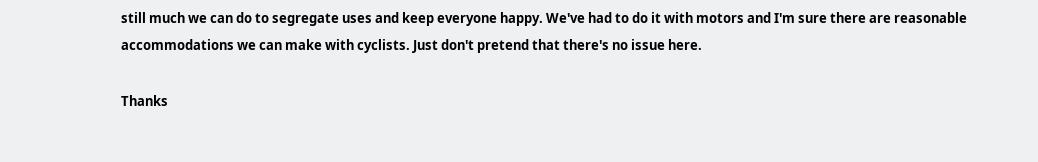still much we can do to segregate uses and keep everyone happy. We've had to do it with motors and I'm sure there are reasonable accommodations we can make with cyclists. Just don't pretend that there's no issue here.

Thanks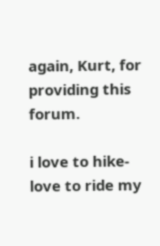again, Kurt, for providing this forum.

i love to hike- love to ride my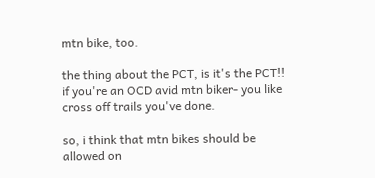mtn bike, too.

the thing about the PCT, is it's the PCT!! if you're an OCD avid mtn biker- you like cross off trails you've done.

so, i think that mtn bikes should be allowed on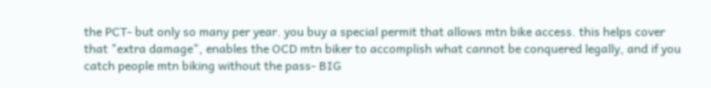the PCT- but only so many per year. you buy a special permit that allows mtn bike access. this helps cover that "extra damage", enables the OCD mtn biker to accomplish what cannot be conquered legally, and if you catch people mtn biking without the pass- BIG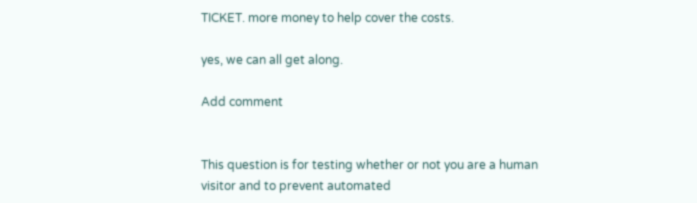TICKET. more money to help cover the costs.

yes, we can all get along.

Add comment


This question is for testing whether or not you are a human visitor and to prevent automated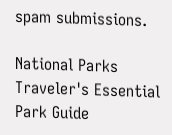spam submissions.

National Parks Traveler's Essential Park Guide